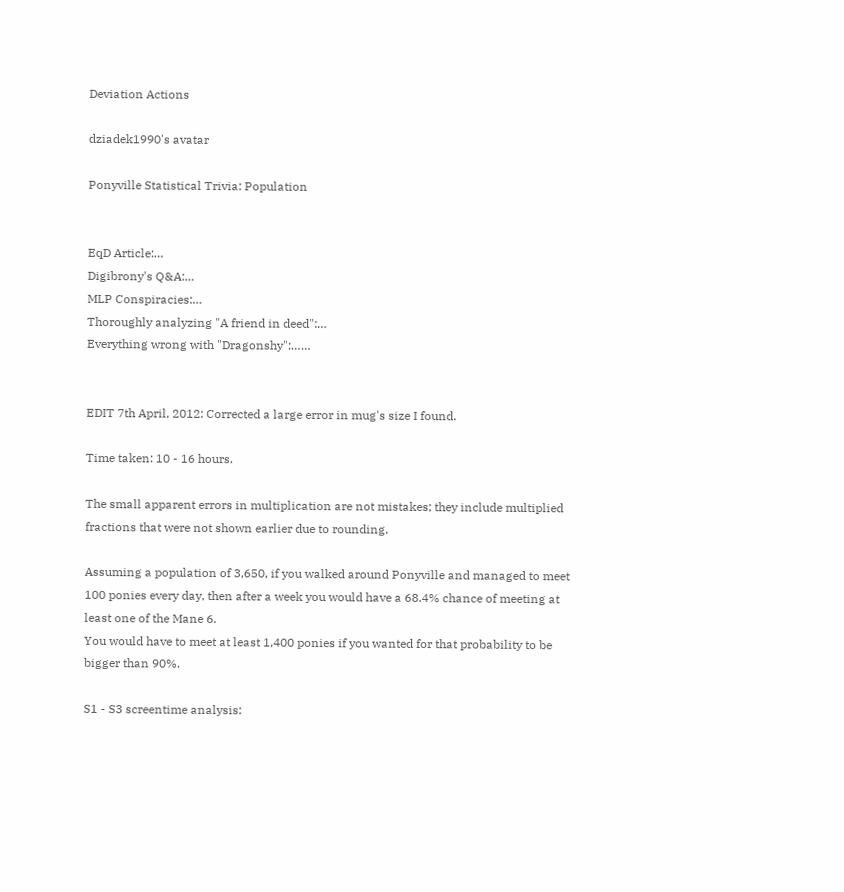Deviation Actions

dziadek1990's avatar

Ponyville Statistical Trivia: Population


EqD Article:…
Digibrony's Q&A:…
MLP Conspiracies:…
Thoroughly analyzing "A friend in deed":…
Everything wrong with "Dragonshy":……


EDIT 7th April, 2012: Corrected a large error in mug's size I found.

Time taken: 10 - 16 hours.

The small apparent errors in multiplication are not mistakes; they include multiplied fractions that were not shown earlier due to rounding.

Assuming a population of 3,650, if you walked around Ponyville and managed to meet 100 ponies every day, then after a week you would have a 68.4% chance of meeting at least one of the Mane 6.
You would have to meet at least 1,400 ponies if you wanted for that probability to be bigger than 90%.

S1 - S3 screentime analysis: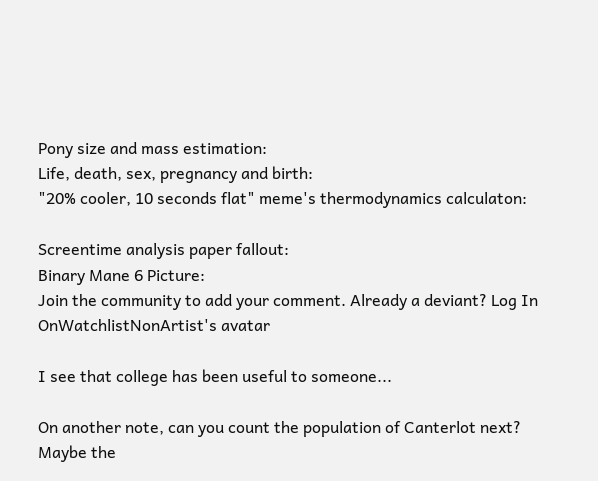Pony size and mass estimation:
Life, death, sex, pregnancy and birth:
"20% cooler, 10 seconds flat" meme's thermodynamics calculaton:

Screentime analysis paper fallout:
Binary Mane 6 Picture:
Join the community to add your comment. Already a deviant? Log In
OnWatchlistNonArtist's avatar

I see that college has been useful to someone...

On another note, can you count the population of Canterlot next? Maybe the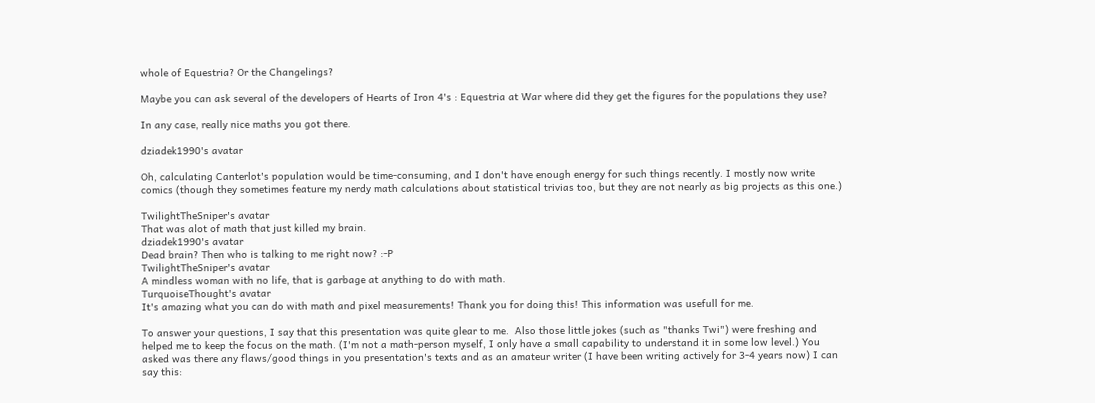whole of Equestria? Or the Changelings?

Maybe you can ask several of the developers of Hearts of Iron 4's : Equestria at War where did they get the figures for the populations they use?

In any case, really nice maths you got there.

dziadek1990's avatar

Oh, calculating Canterlot's population would be time-consuming, and I don't have enough energy for such things recently. I mostly now write comics (though they sometimes feature my nerdy math calculations about statistical trivias too, but they are not nearly as big projects as this one.)

TwilightTheSniper's avatar
That was alot of math that just killed my brain.
dziadek1990's avatar
Dead brain? Then who is talking to me right now? :-P
TwilightTheSniper's avatar
A mindless woman with no life, that is garbage at anything to do with math.
TurquoiseThought's avatar
It's amazing what you can do with math and pixel measurements! Thank you for doing this! This information was usefull for me.

To answer your questions, I say that this presentation was quite glear to me.  Also those little jokes (such as "thanks Twi") were freshing and helped me to keep the focus on the math. (I'm not a math-person myself, I only have a small capability to understand it in some low level.) You asked was there any flaws/good things in you presentation's texts and as an amateur writer (I have been writing actively for 3-4 years now) I can say this: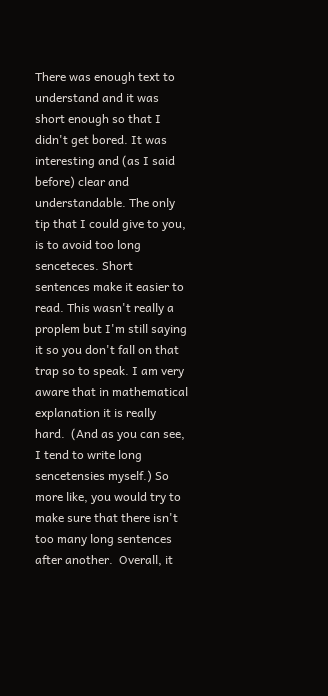There was enough text to understand and it was short enough so that I didn't get bored. It was interesting and (as I said before) clear and understandable. The only tip that I could give to you, is to avoid too long senceteces. Short sentences make it easier to read. This wasn't really a proplem but I'm still saying it so you don't fall on that trap so to speak. I am very aware that in mathematical explanation it is really hard.  (And as you can see, I tend to write long sencetensies myself.) So more like, you would try to make sure that there isn't too many long sentences after another.  Overall, it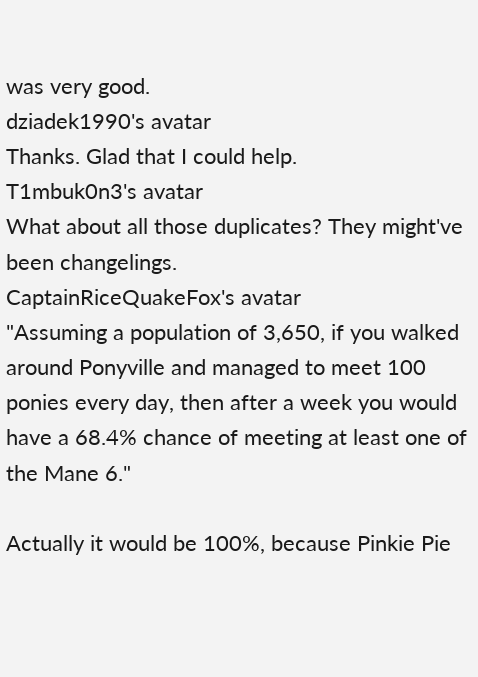was very good.
dziadek1990's avatar
Thanks. Glad that I could help.
T1mbuk0n3's avatar
What about all those duplicates? They might've been changelings.
CaptainRiceQuakeFox's avatar
"Assuming a population of 3,650, if you walked around Ponyville and managed to meet 100 ponies every day, then after a week you would have a 68.4% chance of meeting at least one of the Mane 6."

Actually it would be 100%, because Pinkie Pie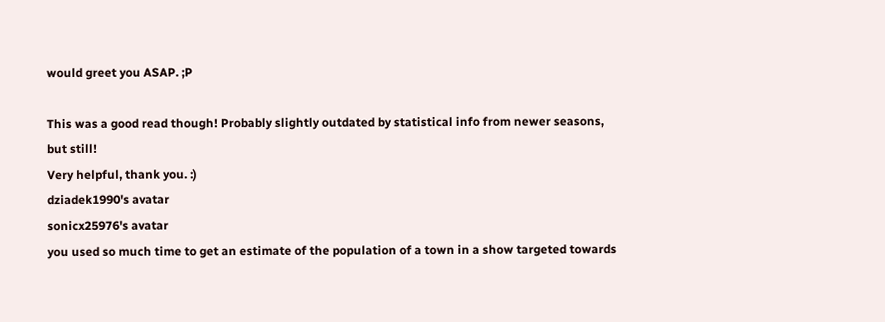would greet you ASAP. ;P

This was a good read though! Probably slightly outdated by statistical info from newer seasons, but still!
Very helpful, thank you. :)
dziadek1990's avatar
sonicx25976's avatar
you used so much time to get an estimate of the population of a town in a show targeted towards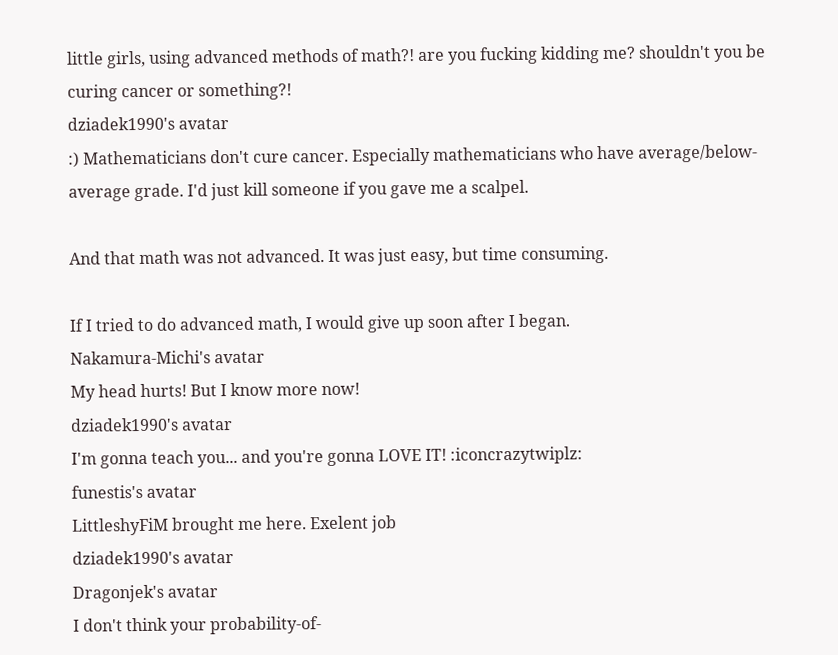little girls, using advanced methods of math?! are you fucking kidding me? shouldn't you be curing cancer or something?!
dziadek1990's avatar
:) Mathematicians don't cure cancer. Especially mathematicians who have average/below-average grade. I'd just kill someone if you gave me a scalpel.

And that math was not advanced. It was just easy, but time consuming.

If I tried to do advanced math, I would give up soon after I began.
Nakamura-Michi's avatar
My head hurts! But I know more now!
dziadek1990's avatar
I'm gonna teach you... and you're gonna LOVE IT! :iconcrazytwiplz:
funestis's avatar
LittleshyFiM brought me here. Exelent job
dziadek1990's avatar
Dragonjek's avatar
I don't think your probability-of-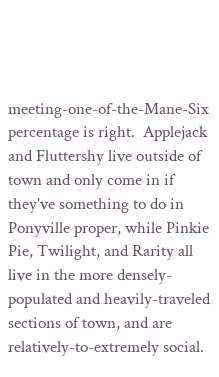meeting-one-of-the-Mane-Six percentage is right.  Applejack and Fluttershy live outside of town and only come in if they've something to do in Ponyville proper, while Pinkie Pie, Twilight, and Rarity all live in the more densely-populated and heavily-traveled sections of town, and are relatively-to-extremely social.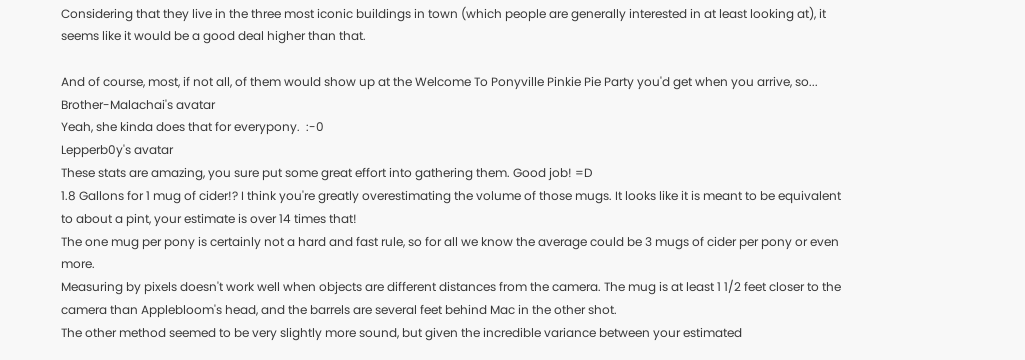Considering that they live in the three most iconic buildings in town (which people are generally interested in at least looking at), it seems like it would be a good deal higher than that.

And of course, most, if not all, of them would show up at the Welcome To Ponyville Pinkie Pie Party you'd get when you arrive, so...
Brother-Malachai's avatar
Yeah, she kinda does that for everypony.  :-0
Lepperb0y's avatar
These stats are amazing, you sure put some great effort into gathering them. Good job! =D
1.8 Gallons for 1 mug of cider!? I think you're greatly overestimating the volume of those mugs. It looks like it is meant to be equivalent to about a pint, your estimate is over 14 times that!
The one mug per pony is certainly not a hard and fast rule, so for all we know the average could be 3 mugs of cider per pony or even more.
Measuring by pixels doesn't work well when objects are different distances from the camera. The mug is at least 1 1/2 feet closer to the camera than Applebloom's head, and the barrels are several feet behind Mac in the other shot.
The other method seemed to be very slightly more sound, but given the incredible variance between your estimated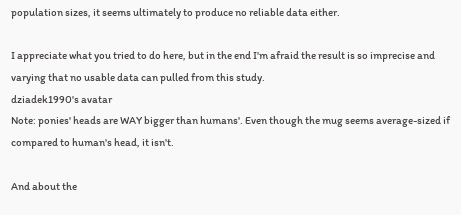population sizes, it seems ultimately to produce no reliable data either.

I appreciate what you tried to do here, but in the end I'm afraid the result is so imprecise and varying that no usable data can pulled from this study.
dziadek1990's avatar
Note: ponies' heads are WAY bigger than humans'. Even though the mug seems average-sized if compared to human's head, it isn't.

And about the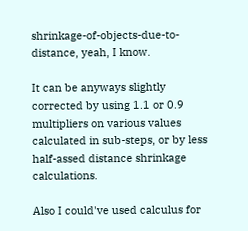shrinkage-of-objects-due-to-distance, yeah, I know.

It can be anyways slightly corrected by using 1.1 or 0.9 multipliers on various values calculated in sub-steps, or by less half-assed distance shrinkage calculations.

Also I could've used calculus for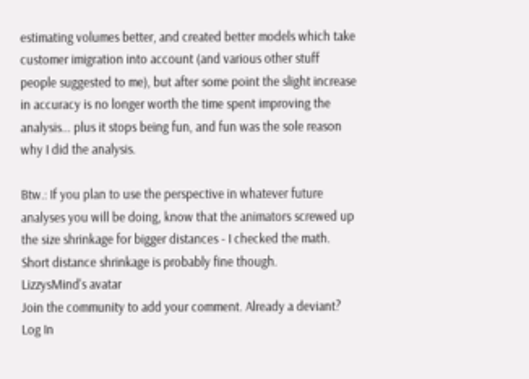estimating volumes better, and created better models which take customer imigration into account (and various other stuff people suggested to me), but after some point the slight increase in accuracy is no longer worth the time spent improving the analysis... plus it stops being fun, and fun was the sole reason why I did the analysis.

Btw.: If you plan to use the perspective in whatever future analyses you will be doing, know that the animators screwed up the size shrinkage for bigger distances - I checked the math. Short distance shrinkage is probably fine though.
LizzysMind's avatar
Join the community to add your comment. Already a deviant? Log In